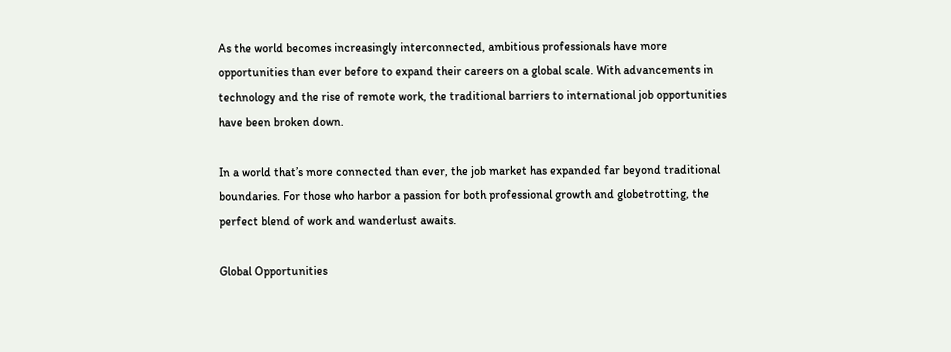As the world becomes increasingly interconnected, ambitious professionals have more opportunities than ever before to expand their careers on a global scale. With advancements in technology and the rise of remote work, the traditional barriers to international job opportunities have been broken down.

In a world that’s more connected than ever, the job market has expanded far beyond traditional boundaries. For those who harbor a passion for both professional growth and globetrotting, the perfect blend of work and wanderlust awaits.

Global Opportunities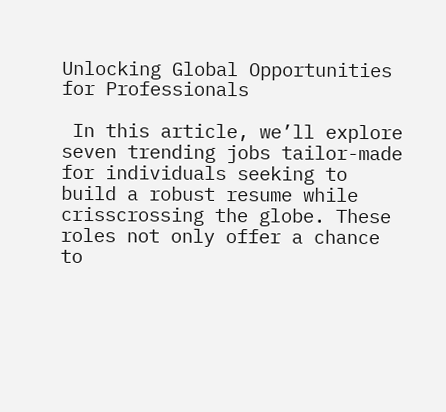Unlocking Global Opportunities for Professionals

 In this article, we’ll explore seven trending jobs tailor-made for individuals seeking to build a robust resume while crisscrossing the globe. These roles not only offer a chance to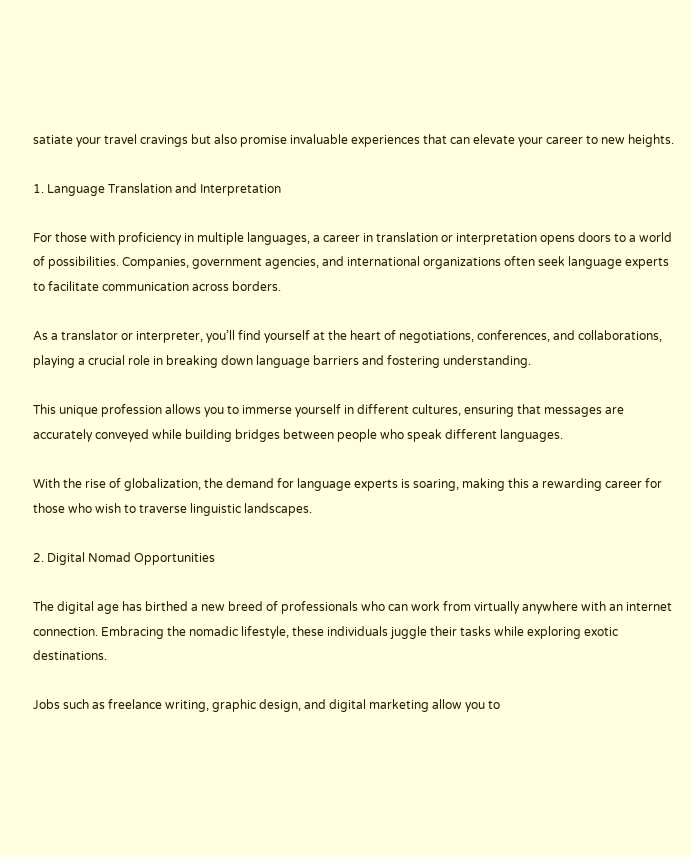satiate your travel cravings but also promise invaluable experiences that can elevate your career to new heights.

1. Language Translation and Interpretation

For those with proficiency in multiple languages, a career in translation or interpretation opens doors to a world of possibilities. Companies, government agencies, and international organizations often seek language experts to facilitate communication across borders.

As a translator or interpreter, you’ll find yourself at the heart of negotiations, conferences, and collaborations, playing a crucial role in breaking down language barriers and fostering understanding.

This unique profession allows you to immerse yourself in different cultures, ensuring that messages are accurately conveyed while building bridges between people who speak different languages.

With the rise of globalization, the demand for language experts is soaring, making this a rewarding career for those who wish to traverse linguistic landscapes.

2. Digital Nomad Opportunities

The digital age has birthed a new breed of professionals who can work from virtually anywhere with an internet connection. Embracing the nomadic lifestyle, these individuals juggle their tasks while exploring exotic destinations.

Jobs such as freelance writing, graphic design, and digital marketing allow you to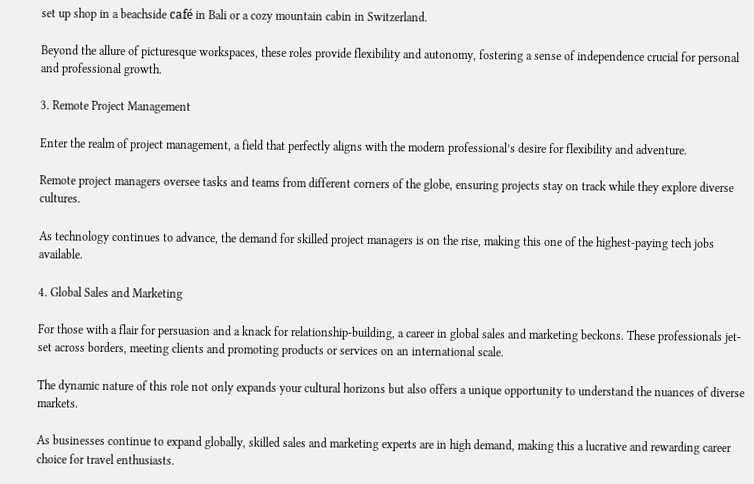set up shop in a beachside café in Bali or a cozy mountain cabin in Switzerland.

Beyond the allure of picturesque workspaces, these roles provide flexibility and autonomy, fostering a sense of independence crucial for personal and professional growth.

3. Remote Project Management

Enter the realm of project management, a field that perfectly aligns with the modern professional’s desire for flexibility and adventure.

Remote project managers oversee tasks and teams from different corners of the globe, ensuring projects stay on track while they explore diverse cultures.

As technology continues to advance, the demand for skilled project managers is on the rise, making this one of the highest-paying tech jobs available.

4. Global Sales and Marketing

For those with a flair for persuasion and a knack for relationship-building, a career in global sales and marketing beckons. These professionals jet-set across borders, meeting clients and promoting products or services on an international scale.

The dynamic nature of this role not only expands your cultural horizons but also offers a unique opportunity to understand the nuances of diverse markets.

As businesses continue to expand globally, skilled sales and marketing experts are in high demand, making this a lucrative and rewarding career choice for travel enthusiasts.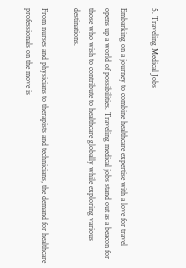5. Traveling Medical Jobs

Embarking on a journey to combine healthcare expertise with a love for travel opens up a world of possibilities. Traveling medical jobs stand out as a beacon for those who wish to contribute to healthcare globally while exploring various destinations.

From nurses and physicians to therapists and technicians, the demand for healthcare professionals on the move is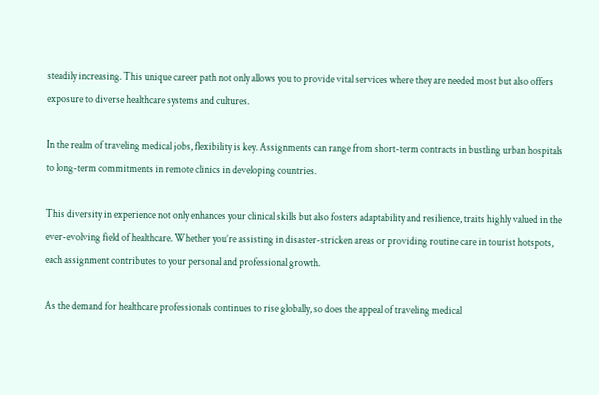steadily increasing. This unique career path not only allows you to provide vital services where they are needed most but also offers exposure to diverse healthcare systems and cultures.

In the realm of traveling medical jobs, flexibility is key. Assignments can range from short-term contracts in bustling urban hospitals to long-term commitments in remote clinics in developing countries.

This diversity in experience not only enhances your clinical skills but also fosters adaptability and resilience, traits highly valued in the ever-evolving field of healthcare. Whether you’re assisting in disaster-stricken areas or providing routine care in tourist hotspots, each assignment contributes to your personal and professional growth.

As the demand for healthcare professionals continues to rise globally, so does the appeal of traveling medical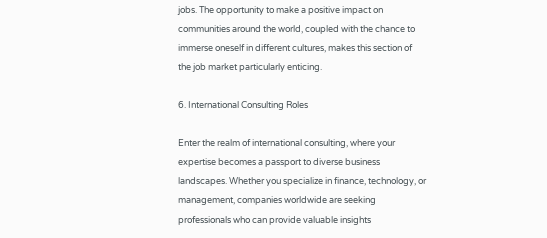jobs. The opportunity to make a positive impact on communities around the world, coupled with the chance to immerse oneself in different cultures, makes this section of the job market particularly enticing.

6. International Consulting Roles

Enter the realm of international consulting, where your expertise becomes a passport to diverse business landscapes. Whether you specialize in finance, technology, or management, companies worldwide are seeking professionals who can provide valuable insights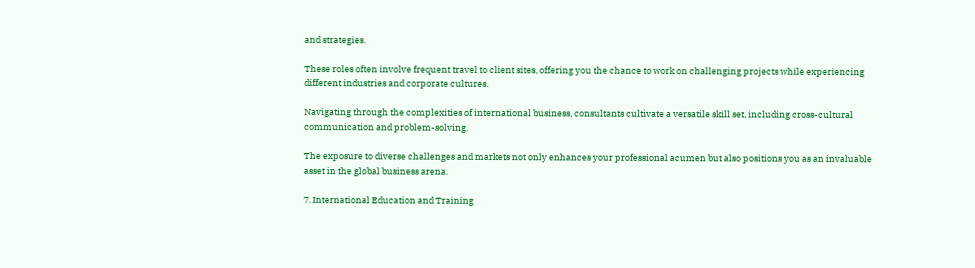and strategies.

These roles often involve frequent travel to client sites, offering you the chance to work on challenging projects while experiencing different industries and corporate cultures.

Navigating through the complexities of international business, consultants cultivate a versatile skill set, including cross-cultural communication and problem-solving.

The exposure to diverse challenges and markets not only enhances your professional acumen but also positions you as an invaluable asset in the global business arena.

7. International Education and Training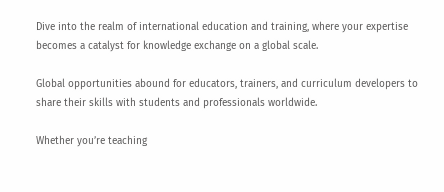Dive into the realm of international education and training, where your expertise becomes a catalyst for knowledge exchange on a global scale.

Global opportunities abound for educators, trainers, and curriculum developers to share their skills with students and professionals worldwide.

Whether you’re teaching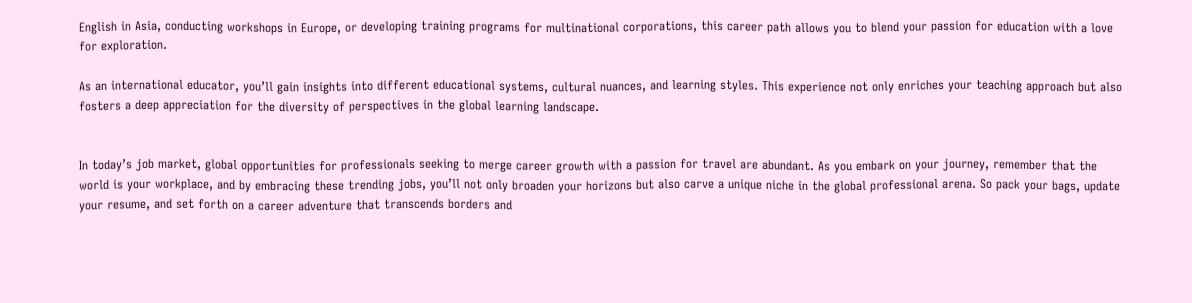English in Asia, conducting workshops in Europe, or developing training programs for multinational corporations, this career path allows you to blend your passion for education with a love for exploration.

As an international educator, you’ll gain insights into different educational systems, cultural nuances, and learning styles. This experience not only enriches your teaching approach but also fosters a deep appreciation for the diversity of perspectives in the global learning landscape.


In today’s job market, global opportunities for professionals seeking to merge career growth with a passion for travel are abundant. As you embark on your journey, remember that the world is your workplace, and by embracing these trending jobs, you’ll not only broaden your horizons but also carve a unique niche in the global professional arena. So pack your bags, update your resume, and set forth on a career adventure that transcends borders and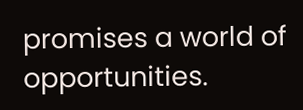promises a world of opportunities.